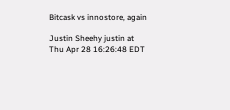Bitcask vs innostore, again

Justin Sheehy justin at
Thu Apr 28 16:26:48 EDT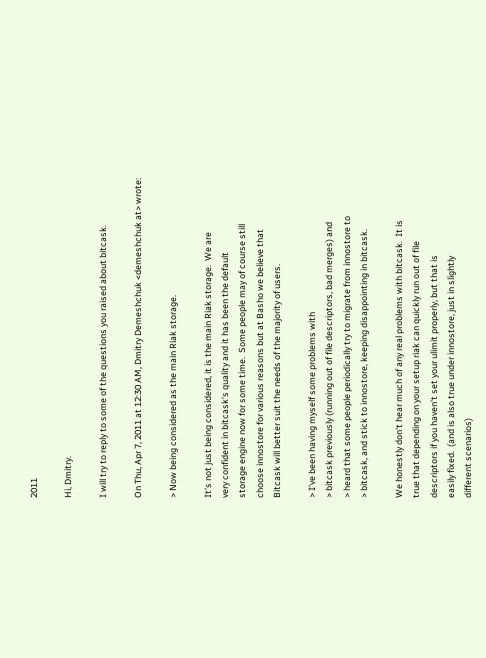2011

Hi, Dmitry.

I will try to reply to some of the questions you raised about bitcask.

On Thu, Apr 7, 2011 at 12:30 AM, Dmitry Demeshchuk <demeshchuk at> wrote:

> Now being considered as the main Riak storage.

It's not just being considered, it is the main Riak storage.  We are
very confident in bitcask's quality and it has been the default
storage engine now for some time.  Some people may of course still
choose innostore for various reasons but at Basho we believe that
Bitcask will better suit the needs of the majority of users.

> I've been having myself some problems with
> bitcask previously (running out of file descriptors, bad merges) and
> heard that some people periodically try to migrate from innostore to
> bitcask, and stick to innostore, keeping disappointing in bitcask.

We honestly don't hear much of any real problems with bitcask.  It is
true that depending on your setup riak can quickly run out of file
descriptors if you haven't set your ulimit properly, but that is
easily fixed.  (and is also true under innostore, just in slightly
different scenarios)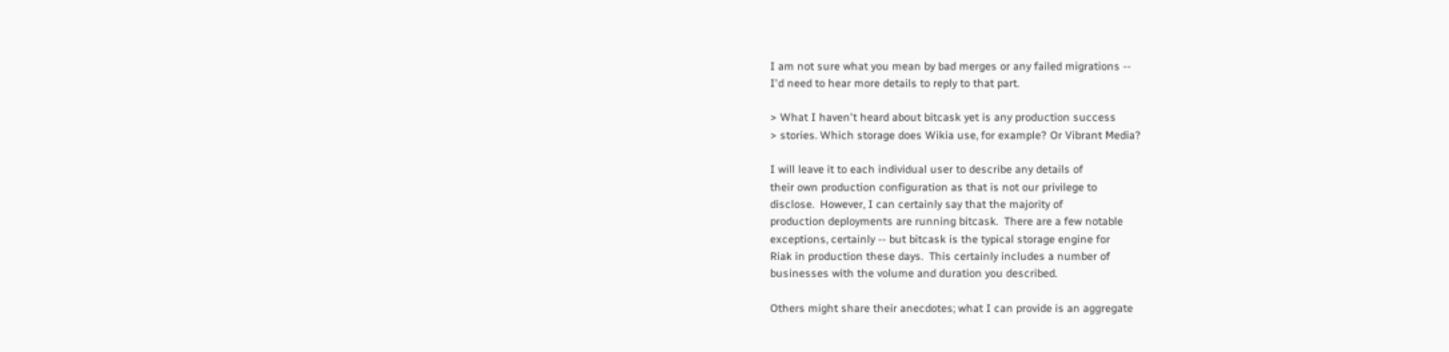I am not sure what you mean by bad merges or any failed migrations --
I'd need to hear more details to reply to that part.

> What I haven't heard about bitcask yet is any production success
> stories. Which storage does Wikia use, for example? Or Vibrant Media?

I will leave it to each individual user to describe any details of
their own production configuration as that is not our privilege to
disclose.  However, I can certainly say that the majority of
production deployments are running bitcask.  There are a few notable
exceptions, certainly -- but bitcask is the typical storage engine for
Riak in production these days.  This certainly includes a number of
businesses with the volume and duration you described.

Others might share their anecdotes; what I can provide is an aggregate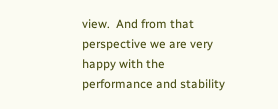view.  And from that perspective we are very happy with the
performance and stability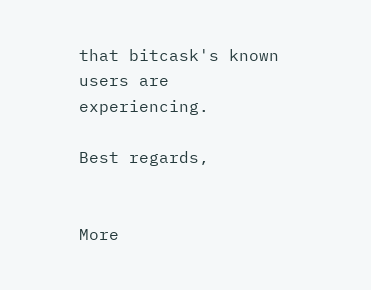that bitcask's known users are experiencing.

Best regards,


More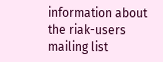information about the riak-users mailing list